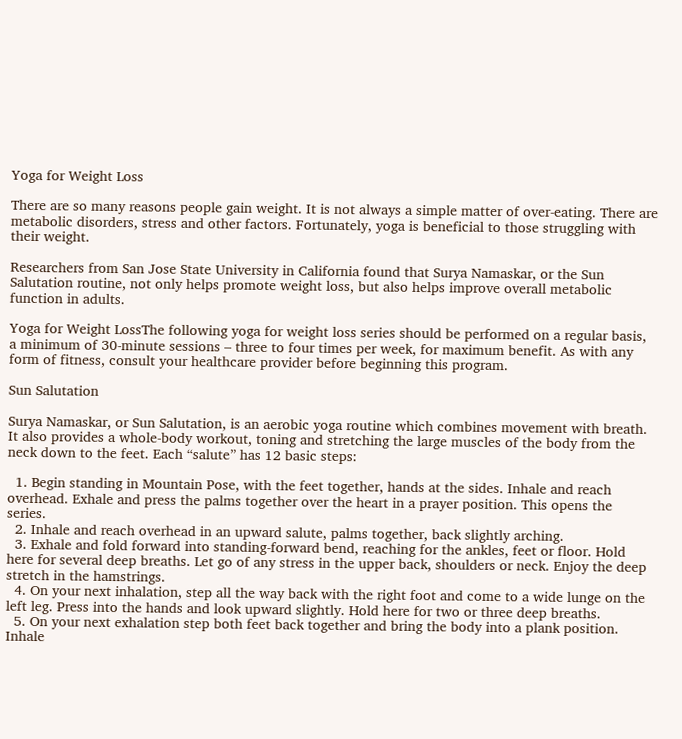Yoga for Weight Loss

There are so many reasons people gain weight. It is not always a simple matter of over-eating. There are metabolic disorders, stress and other factors. Fortunately, yoga is beneficial to those struggling with their weight.

Researchers from San Jose State University in California found that Surya Namaskar, or the Sun Salutation routine, not only helps promote weight loss, but also helps improve overall metabolic function in adults.

Yoga for Weight LossThe following yoga for weight loss series should be performed on a regular basis, a minimum of 30-minute sessions – three to four times per week, for maximum benefit. As with any form of fitness, consult your healthcare provider before beginning this program.

Sun Salutation

Surya Namaskar, or Sun Salutation, is an aerobic yoga routine which combines movement with breath. It also provides a whole-body workout, toning and stretching the large muscles of the body from the neck down to the feet. Each “salute” has 12 basic steps:

  1. Begin standing in Mountain Pose, with the feet together, hands at the sides. Inhale and reach overhead. Exhale and press the palms together over the heart in a prayer position. This opens the series.
  2. Inhale and reach overhead in an upward salute, palms together, back slightly arching.
  3. Exhale and fold forward into standing-forward bend, reaching for the ankles, feet or floor. Hold here for several deep breaths. Let go of any stress in the upper back, shoulders or neck. Enjoy the deep stretch in the hamstrings.
  4. On your next inhalation, step all the way back with the right foot and come to a wide lunge on the left leg. Press into the hands and look upward slightly. Hold here for two or three deep breaths.
  5. On your next exhalation step both feet back together and bring the body into a plank position. Inhale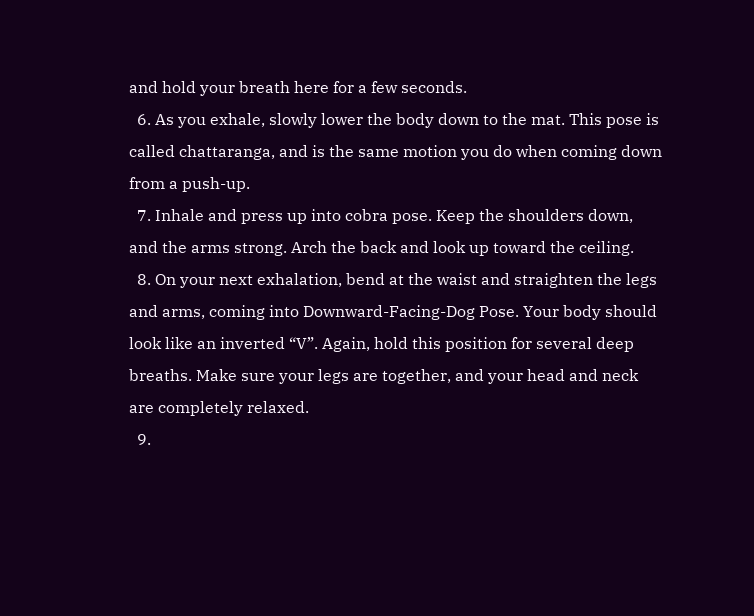and hold your breath here for a few seconds.
  6. As you exhale, slowly lower the body down to the mat. This pose is called chattaranga, and is the same motion you do when coming down from a push-up.
  7. Inhale and press up into cobra pose. Keep the shoulders down, and the arms strong. Arch the back and look up toward the ceiling.
  8. On your next exhalation, bend at the waist and straighten the legs and arms, coming into Downward-Facing-Dog Pose. Your body should look like an inverted “V”. Again, hold this position for several deep breaths. Make sure your legs are together, and your head and neck are completely relaxed.
  9.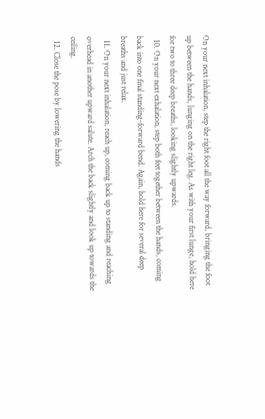On your next inhalation, step the right foot all the way forward, bringing the foot up between the hands, lunging on the right leg. As with your first lunge, hold here for two to three deep breaths, looking slightly upwards.
  10. On your next exhalation, step both feet together between the hands, coming back into one final standing-forward bend. Again, hold here for several deep breaths and just relax.
  11. On your next inhalation, reach up, coming back up to standing and reaching overhead in another upward salute. Arch the back slightly and look up towards the ceiling.
  12. Close the pose by lowering the hands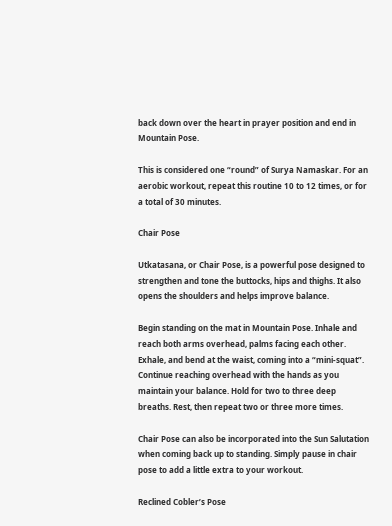back down over the heart in prayer position and end in Mountain Pose.

This is considered one “round” of Surya Namaskar. For an aerobic workout, repeat this routine 10 to 12 times, or for a total of 30 minutes.

Chair Pose

Utkatasana, or Chair Pose, is a powerful pose designed to strengthen and tone the buttocks, hips and thighs. It also opens the shoulders and helps improve balance.

Begin standing on the mat in Mountain Pose. Inhale and reach both arms overhead, palms facing each other. Exhale, and bend at the waist, coming into a “mini-squat”. Continue reaching overhead with the hands as you maintain your balance. Hold for two to three deep breaths. Rest, then repeat two or three more times.

Chair Pose can also be incorporated into the Sun Salutation when coming back up to standing. Simply pause in chair pose to add a little extra to your workout.

Reclined Cobler’s Pose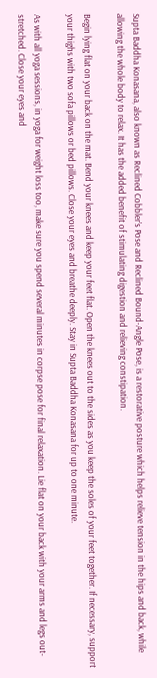Supta Baddha Konasana, also known as Reclined Cobbler’s Pose and Reclined Bound-Angle Pose, is a restorative posture which helps relieve tension in the hips and back, while allowing the whole body to relax. It has the added benefit of stimulating digestion and relieving constipation.

Begin lying flat on your back on the mat. Bend your knees and keep your feet flat. Open the knees out to the sides as you keep the soles of your feet together. If necessary, support your thighs with two sofa pillows or bed pillows. Close your eyes and breathe deeply. Stay in Supta Baddha Konasana for up to one minute.

As with all yoga sessions, in yoga for weight loss too, make sure you spend several minutes in corpse pose for final relaxation. Lie flat on your back with your arms and legs out-stretched. Close your eyes and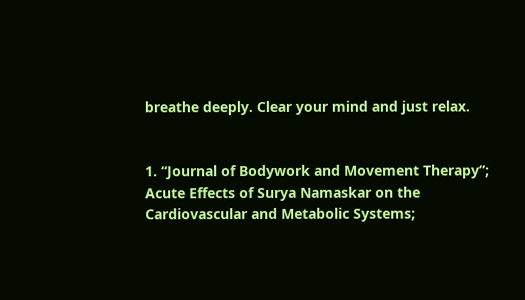breathe deeply. Clear your mind and just relax.


1. “Journal of Bodywork and Movement Therapy”; Acute Effects of Surya Namaskar on the Cardiovascular and Metabolic Systems;